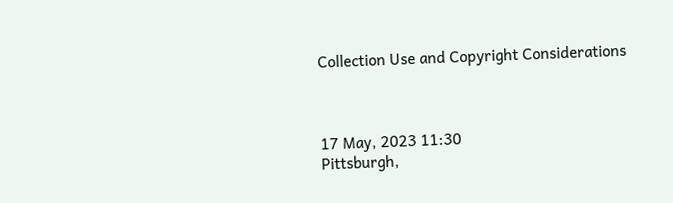Collection Use and Copyright Considerations



17 May, 2023 11:30
Pittsburgh,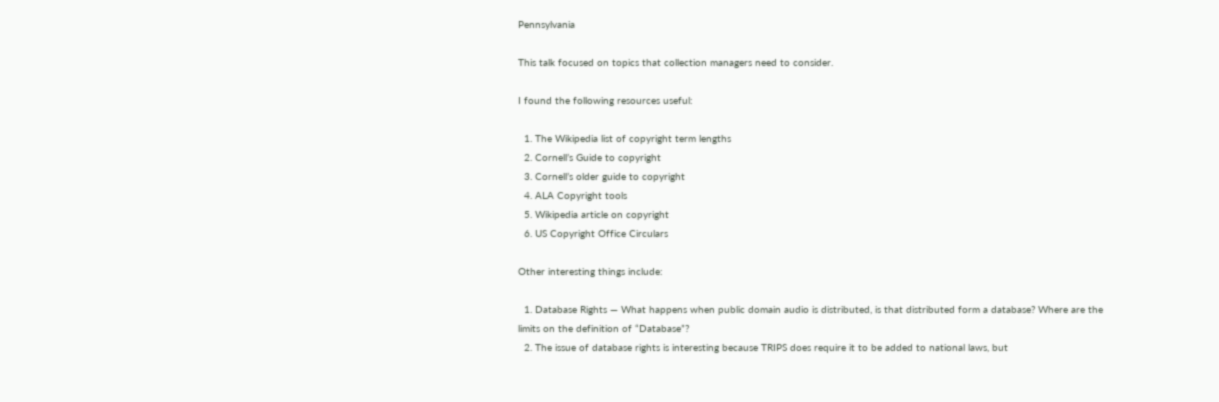Pennsylvania

This talk focused on topics that collection managers need to consider.

I found the following resources useful:

  1. The Wikipedia list of copyright term lengths
  2. Cornell’s Guide to copyright
  3. Cornell’s older guide to copyright
  4. ALA Copyright tools
  5. Wikipedia article on copyright
  6. US Copyright Office Circulars

Other interesting things include:

  1. Database Rights — What happens when public domain audio is distributed, is that distributed form a database? Where are the limits on the definition of “Database”?
  2. The issue of database rights is interesting because TRIPS does require it to be added to national laws, but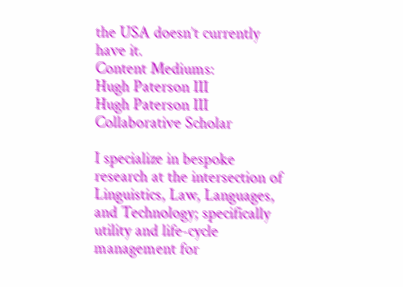the USA doesn’t currently have it.
Content Mediums:
Hugh Paterson III
Hugh Paterson III
Collaborative Scholar

I specialize in bespoke research at the intersection of Linguistics, Law, Languages, and Technology; specifically utility and life-cycle management for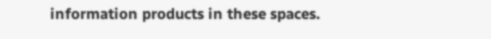information products in these spaces.